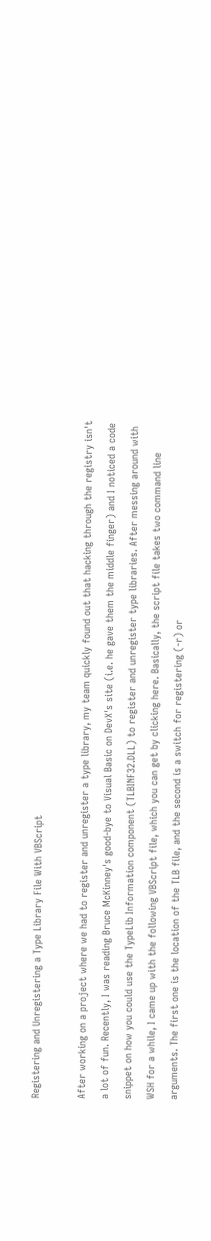Registering and Unregistering a Type Library File With VBScript

After working on a project where we had to register and unregister a type library, my team quickly found out that hacking through the registry isn't a lot of fun. Recently, I was reading Bruce McKinney's good-bye to Visual Basic on DevX's site (i.e. he gave them the middle finger) and I noticed a code snippet on how you could use the TypeLib Information component (TLBINF32.DLL) to register and unregister type libraries. After messing around with WSH for a while, I came up with the following VBScript file, which you can get by clicking here. Basically, the script file takes two command line arguments. The first one is the location of the TLB file, and the second is a switch for registering (-r) or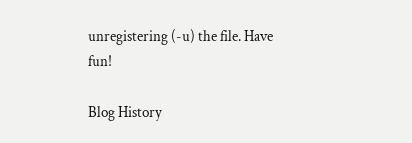unregistering (-u) the file. Have fun!

Blog History